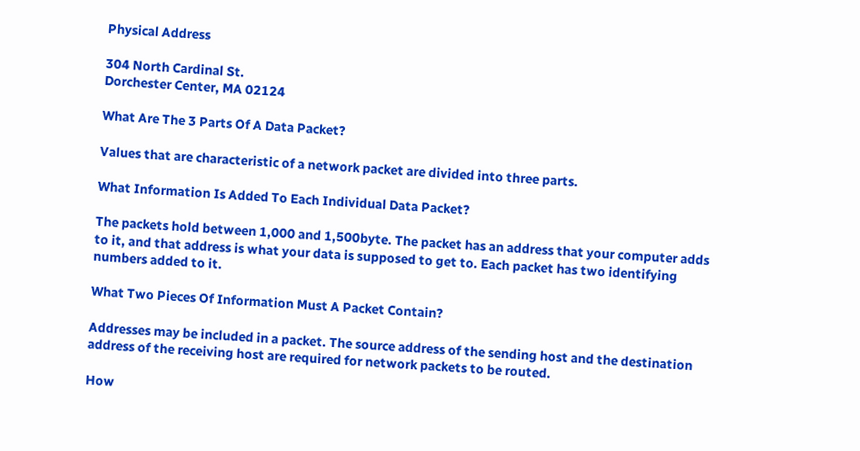Physical Address

304 North Cardinal St.
Dorchester Center, MA 02124

What Are The 3 Parts Of A Data Packet?

Values that are characteristic of a network packet are divided into three parts.

What Information Is Added To Each Individual Data Packet?

The packets hold between 1,000 and 1,500byte. The packet has an address that your computer adds to it, and that address is what your data is supposed to get to. Each packet has two identifying numbers added to it.

What Two Pieces Of Information Must A Packet Contain?

Addresses may be included in a packet. The source address of the sending host and the destination address of the receiving host are required for network packets to be routed.

How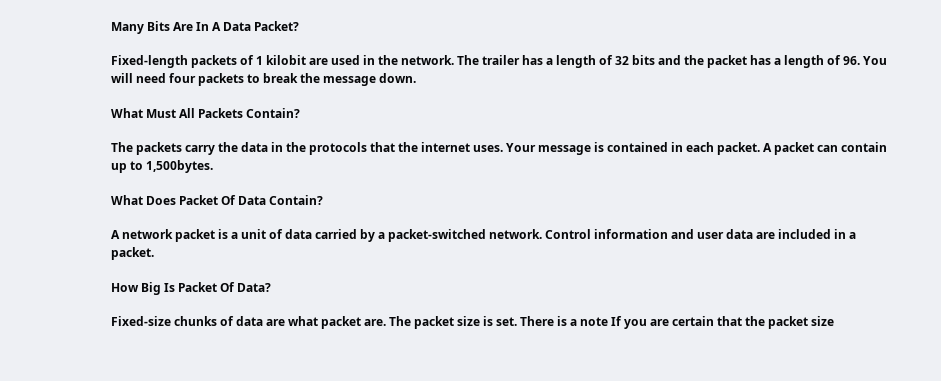Many Bits Are In A Data Packet?

Fixed-length packets of 1 kilobit are used in the network. The trailer has a length of 32 bits and the packet has a length of 96. You will need four packets to break the message down.

What Must All Packets Contain?

The packets carry the data in the protocols that the internet uses. Your message is contained in each packet. A packet can contain up to 1,500bytes.

What Does Packet Of Data Contain?

A network packet is a unit of data carried by a packet-switched network. Control information and user data are included in a packet.

How Big Is Packet Of Data?

Fixed-size chunks of data are what packet are. The packet size is set. There is a note If you are certain that the packet size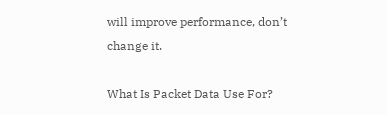will improve performance, don’t change it.

What Is Packet Data Use For?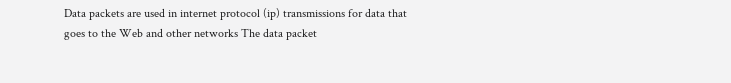Data packets are used in internet protocol (ip) transmissions for data that goes to the Web and other networks The data packet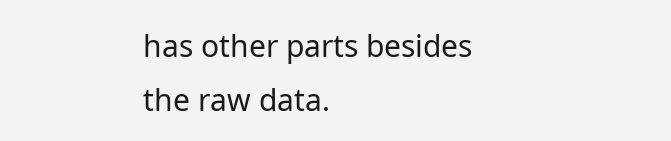has other parts besides the raw data.